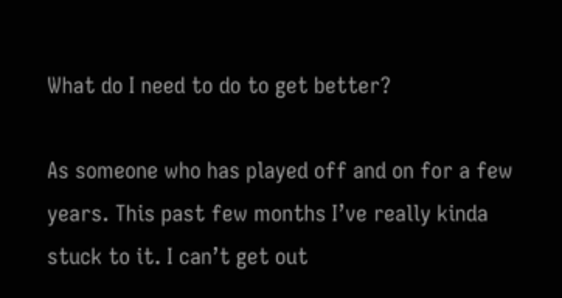What do I need to do to get better?

As someone who has played off and on for a few years. This past few months I’ve really kinda stuck to it. I can’t get out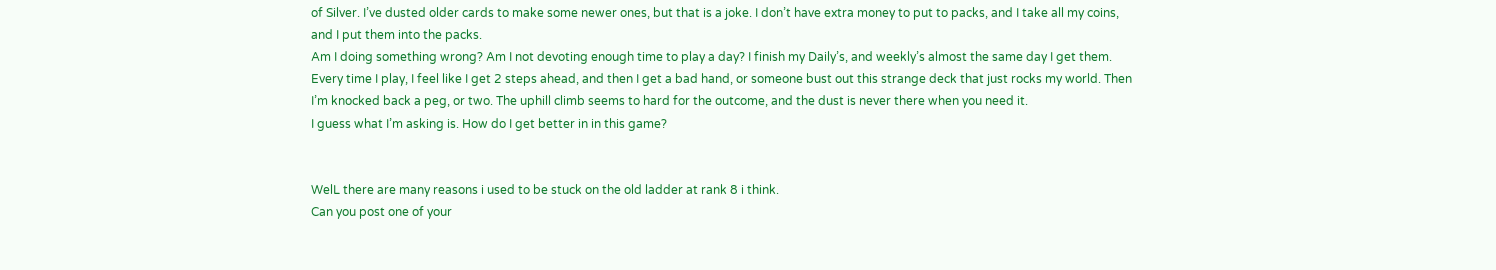of Silver. I’ve dusted older cards to make some newer ones, but that is a joke. I don’t have extra money to put to packs, and I take all my coins, and I put them into the packs.
Am I doing something wrong? Am I not devoting enough time to play a day? I finish my Daily’s, and weekly’s almost the same day I get them. Every time I play, I feel like I get 2 steps ahead, and then I get a bad hand, or someone bust out this strange deck that just rocks my world. Then I’m knocked back a peg, or two. The uphill climb seems to hard for the outcome, and the dust is never there when you need it.
I guess what I’m asking is. How do I get better in in this game?


WelL there are many reasons i used to be stuck on the old ladder at rank 8 i think.
Can you post one of your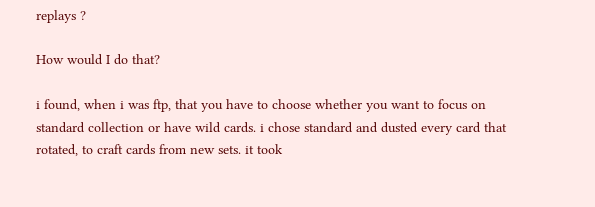replays ?

How would I do that?

i found, when i was ftp, that you have to choose whether you want to focus on standard collection or have wild cards. i chose standard and dusted every card that rotated, to craft cards from new sets. it took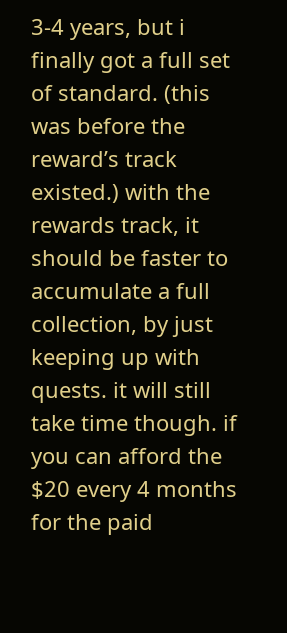3-4 years, but i finally got a full set of standard. (this was before the reward’s track existed.) with the rewards track, it should be faster to accumulate a full collection, by just keeping up with quests. it will still take time though. if you can afford the $20 every 4 months for the paid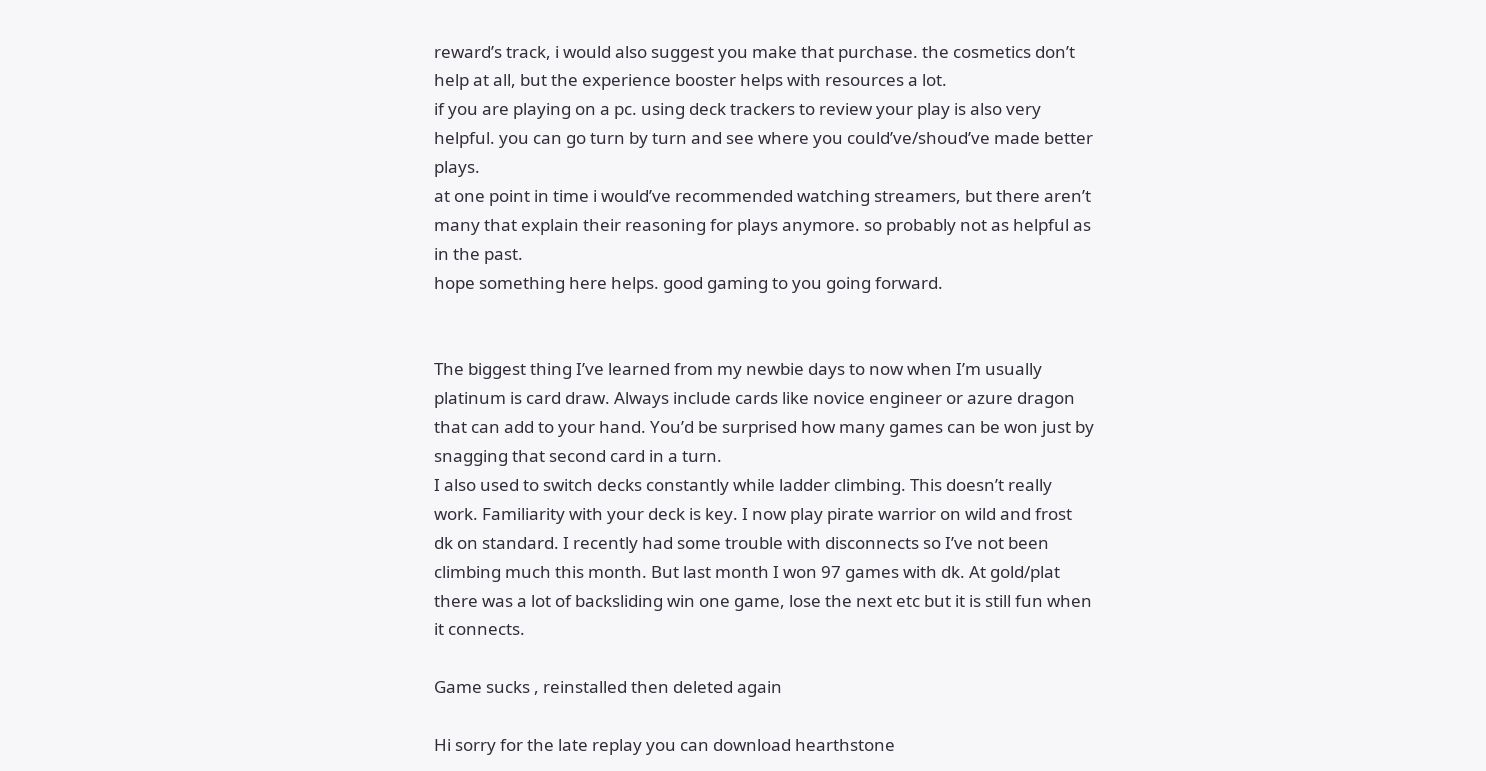reward’s track, i would also suggest you make that purchase. the cosmetics don’t help at all, but the experience booster helps with resources a lot.
if you are playing on a pc. using deck trackers to review your play is also very helpful. you can go turn by turn and see where you could’ve/shoud’ve made better plays.
at one point in time i would’ve recommended watching streamers, but there aren’t many that explain their reasoning for plays anymore. so probably not as helpful as in the past.
hope something here helps. good gaming to you going forward.


The biggest thing I’ve learned from my newbie days to now when I’m usually platinum is card draw. Always include cards like novice engineer or azure dragon that can add to your hand. You’d be surprised how many games can be won just by snagging that second card in a turn.
I also used to switch decks constantly while ladder climbing. This doesn’t really work. Familiarity with your deck is key. I now play pirate warrior on wild and frost dk on standard. I recently had some trouble with disconnects so I’ve not been climbing much this month. But last month I won 97 games with dk. At gold/plat there was a lot of backsliding win one game, lose the next etc but it is still fun when it connects.

Game sucks , reinstalled then deleted again

Hi sorry for the late replay you can download hearthstone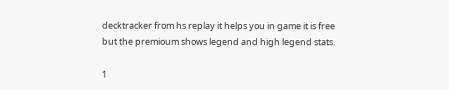decktracker from hs replay it helps you in game it is free but the premioum shows legend and high legend stats.

1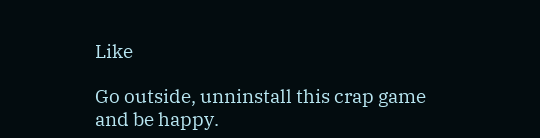Like

Go outside, unninstall this crap game and be happy.